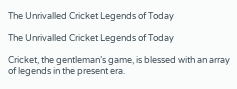The Unrivalled Cricket Legends of Today

The Unrivalled Cricket Legends of Today

Cricket, the gentleman’s game, is blessed with an array of legends in the present era.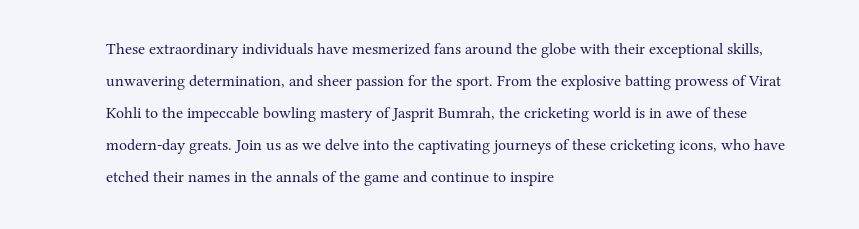These extraordinary individuals have mesmerized fans around the globe with their exceptional skills, unwavering determination, and sheer passion for the sport. From the explosive batting prowess of Virat Kohli to the impeccable bowling mastery of Jasprit Bumrah, the cricketing world is in awe of these modern-day greats. Join us as we delve into the captivating journeys of these cricketing icons, who have etched their names in the annals of the game and continue to inspire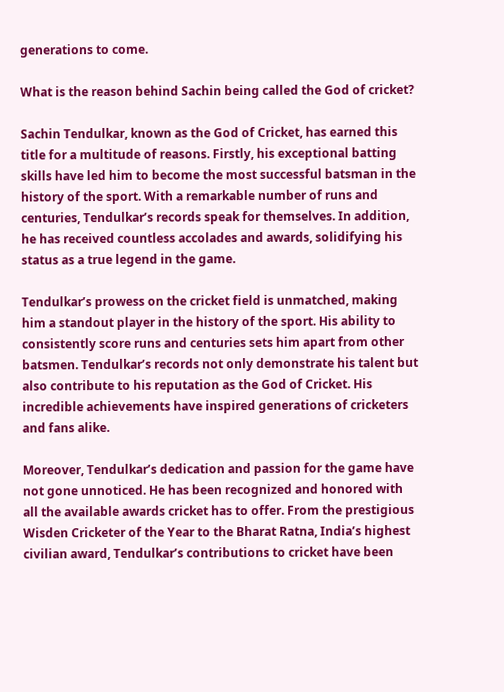generations to come.

What is the reason behind Sachin being called the God of cricket?

Sachin Tendulkar, known as the God of Cricket, has earned this title for a multitude of reasons. Firstly, his exceptional batting skills have led him to become the most successful batsman in the history of the sport. With a remarkable number of runs and centuries, Tendulkar’s records speak for themselves. In addition, he has received countless accolades and awards, solidifying his status as a true legend in the game.

Tendulkar’s prowess on the cricket field is unmatched, making him a standout player in the history of the sport. His ability to consistently score runs and centuries sets him apart from other batsmen. Tendulkar’s records not only demonstrate his talent but also contribute to his reputation as the God of Cricket. His incredible achievements have inspired generations of cricketers and fans alike.

Moreover, Tendulkar’s dedication and passion for the game have not gone unnoticed. He has been recognized and honored with all the available awards cricket has to offer. From the prestigious Wisden Cricketer of the Year to the Bharat Ratna, India’s highest civilian award, Tendulkar’s contributions to cricket have been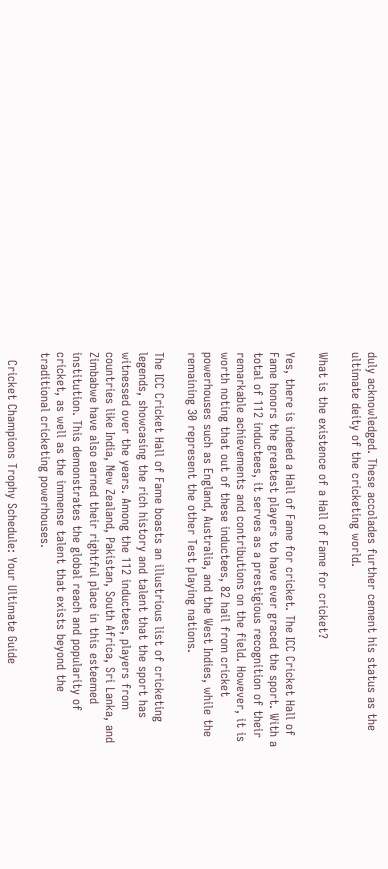duly acknowledged. These accolades further cement his status as the ultimate deity of the cricketing world.

What is the existence of a Hall of Fame for cricket?

Yes, there is indeed a Hall of Fame for cricket. The ICC Cricket Hall of Fame honors the greatest players to have ever graced the sport. With a total of 112 inductees, it serves as a prestigious recognition of their remarkable achievements and contributions on the field. However, it is worth noting that out of these inductees, 82 hail from cricket powerhouses such as England, Australia, and the West Indies, while the remaining 30 represent the other Test playing nations.

The ICC Cricket Hall of Fame boasts an illustrious list of cricketing legends, showcasing the rich history and talent that the sport has witnessed over the years. Among the 112 inductees, players from countries like India, New Zealand, Pakistan, South Africa, Sri Lanka, and Zimbabwe have also earned their rightful place in this esteemed institution. This demonstrates the global reach and popularity of cricket, as well as the immense talent that exists beyond the traditional cricketing powerhouses.

  Cricket Champions Trophy Schedule: Your Ultimate Guide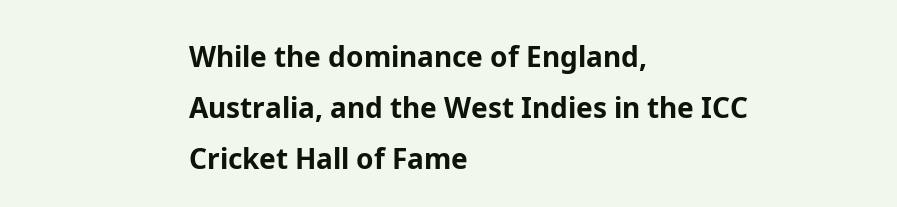While the dominance of England, Australia, and the West Indies in the ICC Cricket Hall of Fame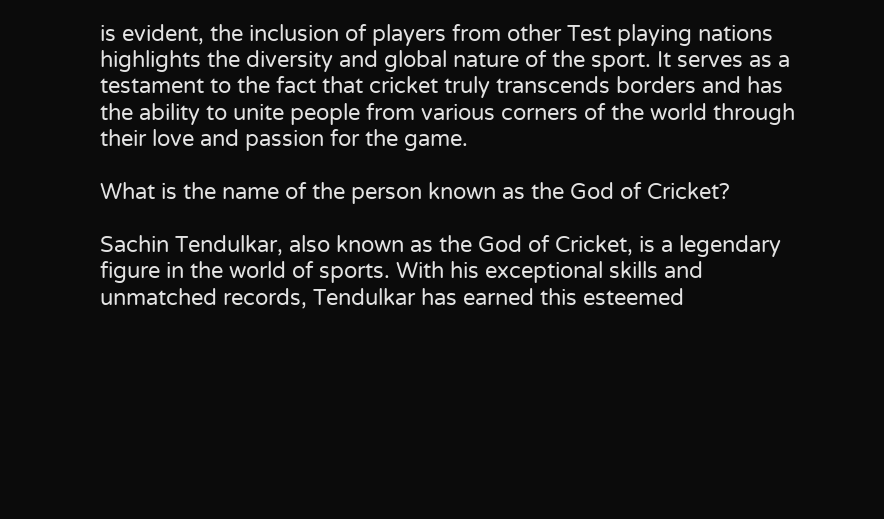is evident, the inclusion of players from other Test playing nations highlights the diversity and global nature of the sport. It serves as a testament to the fact that cricket truly transcends borders and has the ability to unite people from various corners of the world through their love and passion for the game.

What is the name of the person known as the God of Cricket?

Sachin Tendulkar, also known as the God of Cricket, is a legendary figure in the world of sports. With his exceptional skills and unmatched records, Tendulkar has earned this esteemed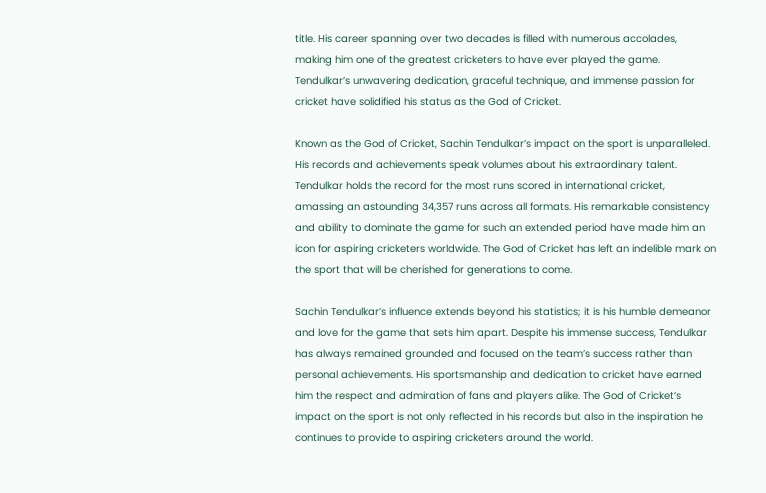title. His career spanning over two decades is filled with numerous accolades, making him one of the greatest cricketers to have ever played the game. Tendulkar’s unwavering dedication, graceful technique, and immense passion for cricket have solidified his status as the God of Cricket.

Known as the God of Cricket, Sachin Tendulkar’s impact on the sport is unparalleled. His records and achievements speak volumes about his extraordinary talent. Tendulkar holds the record for the most runs scored in international cricket, amassing an astounding 34,357 runs across all formats. His remarkable consistency and ability to dominate the game for such an extended period have made him an icon for aspiring cricketers worldwide. The God of Cricket has left an indelible mark on the sport that will be cherished for generations to come.

Sachin Tendulkar’s influence extends beyond his statistics; it is his humble demeanor and love for the game that sets him apart. Despite his immense success, Tendulkar has always remained grounded and focused on the team’s success rather than personal achievements. His sportsmanship and dedication to cricket have earned him the respect and admiration of fans and players alike. The God of Cricket’s impact on the sport is not only reflected in his records but also in the inspiration he continues to provide to aspiring cricketers around the world.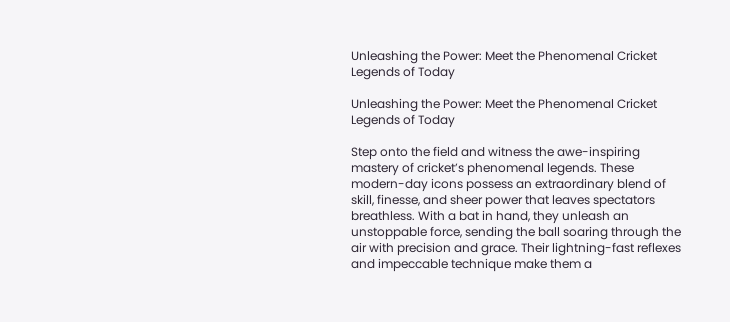Unleashing the Power: Meet the Phenomenal Cricket Legends of Today

Unleashing the Power: Meet the Phenomenal Cricket Legends of Today

Step onto the field and witness the awe-inspiring mastery of cricket’s phenomenal legends. These modern-day icons possess an extraordinary blend of skill, finesse, and sheer power that leaves spectators breathless. With a bat in hand, they unleash an unstoppable force, sending the ball soaring through the air with precision and grace. Their lightning-fast reflexes and impeccable technique make them a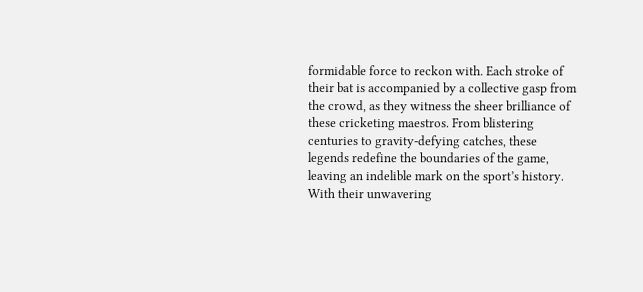formidable force to reckon with. Each stroke of their bat is accompanied by a collective gasp from the crowd, as they witness the sheer brilliance of these cricketing maestros. From blistering centuries to gravity-defying catches, these legends redefine the boundaries of the game, leaving an indelible mark on the sport’s history. With their unwavering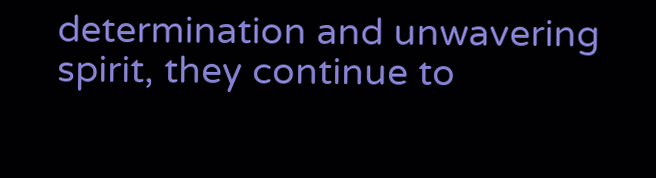determination and unwavering spirit, they continue to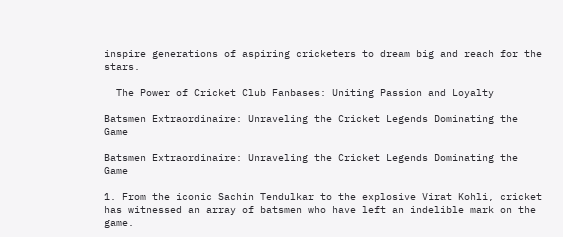inspire generations of aspiring cricketers to dream big and reach for the stars.

  The Power of Cricket Club Fanbases: Uniting Passion and Loyalty

Batsmen Extraordinaire: Unraveling the Cricket Legends Dominating the Game

Batsmen Extraordinaire: Unraveling the Cricket Legends Dominating the Game

1. From the iconic Sachin Tendulkar to the explosive Virat Kohli, cricket has witnessed an array of batsmen who have left an indelible mark on the game.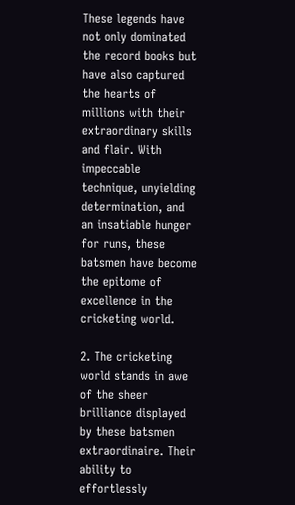These legends have not only dominated the record books but have also captured the hearts of millions with their extraordinary skills and flair. With impeccable technique, unyielding determination, and an insatiable hunger for runs, these batsmen have become the epitome of excellence in the cricketing world.

2. The cricketing world stands in awe of the sheer brilliance displayed by these batsmen extraordinaire. Their ability to effortlessly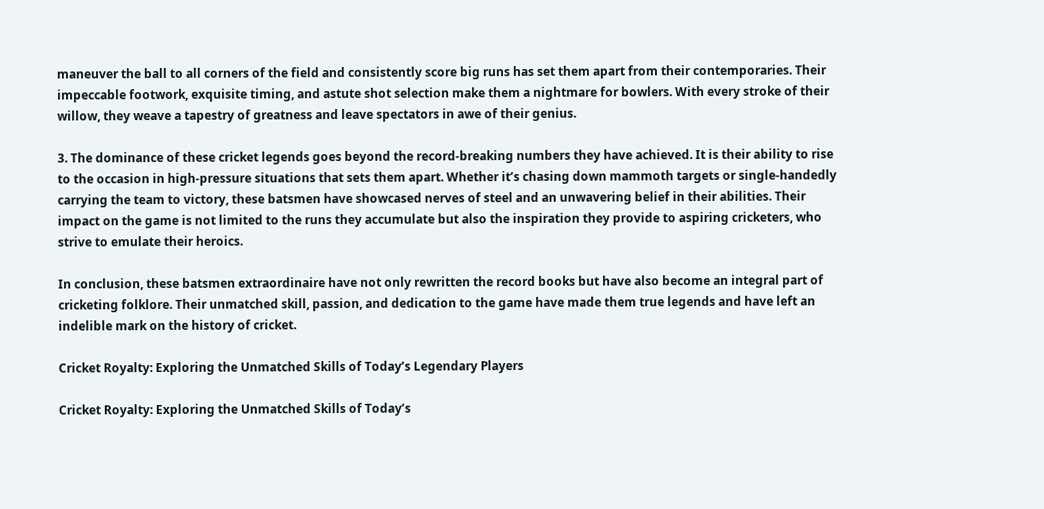maneuver the ball to all corners of the field and consistently score big runs has set them apart from their contemporaries. Their impeccable footwork, exquisite timing, and astute shot selection make them a nightmare for bowlers. With every stroke of their willow, they weave a tapestry of greatness and leave spectators in awe of their genius.

3. The dominance of these cricket legends goes beyond the record-breaking numbers they have achieved. It is their ability to rise to the occasion in high-pressure situations that sets them apart. Whether it’s chasing down mammoth targets or single-handedly carrying the team to victory, these batsmen have showcased nerves of steel and an unwavering belief in their abilities. Their impact on the game is not limited to the runs they accumulate but also the inspiration they provide to aspiring cricketers, who strive to emulate their heroics.

In conclusion, these batsmen extraordinaire have not only rewritten the record books but have also become an integral part of cricketing folklore. Their unmatched skill, passion, and dedication to the game have made them true legends and have left an indelible mark on the history of cricket.

Cricket Royalty: Exploring the Unmatched Skills of Today’s Legendary Players

Cricket Royalty: Exploring the Unmatched Skills of Today’s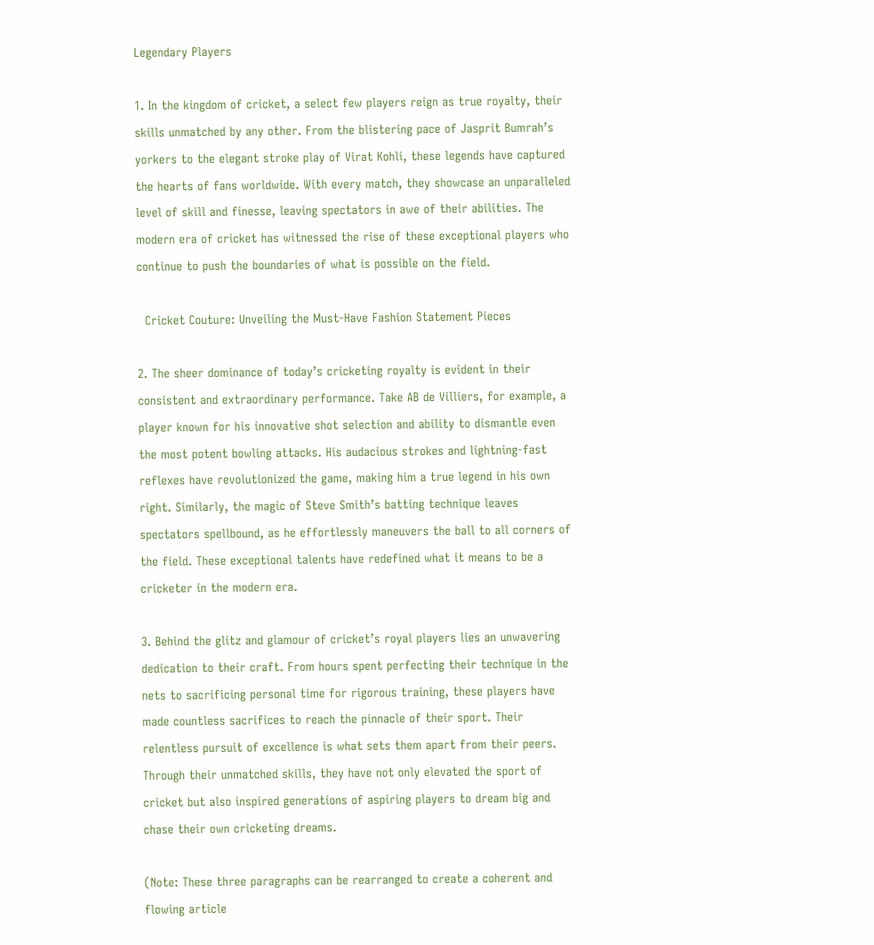Legendary Players

1. In the kingdom of cricket, a select few players reign as true royalty, their skills unmatched by any other. From the blistering pace of Jasprit Bumrah’s yorkers to the elegant stroke play of Virat Kohli, these legends have captured the hearts of fans worldwide. With every match, they showcase an unparalleled level of skill and finesse, leaving spectators in awe of their abilities. The modern era of cricket has witnessed the rise of these exceptional players who continue to push the boundaries of what is possible on the field.

  Cricket Couture: Unveiling the Must-Have Fashion Statement Pieces

2. The sheer dominance of today’s cricketing royalty is evident in their consistent and extraordinary performance. Take AB de Villiers, for example, a player known for his innovative shot selection and ability to dismantle even the most potent bowling attacks. His audacious strokes and lightning-fast reflexes have revolutionized the game, making him a true legend in his own right. Similarly, the magic of Steve Smith’s batting technique leaves spectators spellbound, as he effortlessly maneuvers the ball to all corners of the field. These exceptional talents have redefined what it means to be a cricketer in the modern era.

3. Behind the glitz and glamour of cricket’s royal players lies an unwavering dedication to their craft. From hours spent perfecting their technique in the nets to sacrificing personal time for rigorous training, these players have made countless sacrifices to reach the pinnacle of their sport. Their relentless pursuit of excellence is what sets them apart from their peers. Through their unmatched skills, they have not only elevated the sport of cricket but also inspired generations of aspiring players to dream big and chase their own cricketing dreams.

(Note: These three paragraphs can be rearranged to create a coherent and flowing article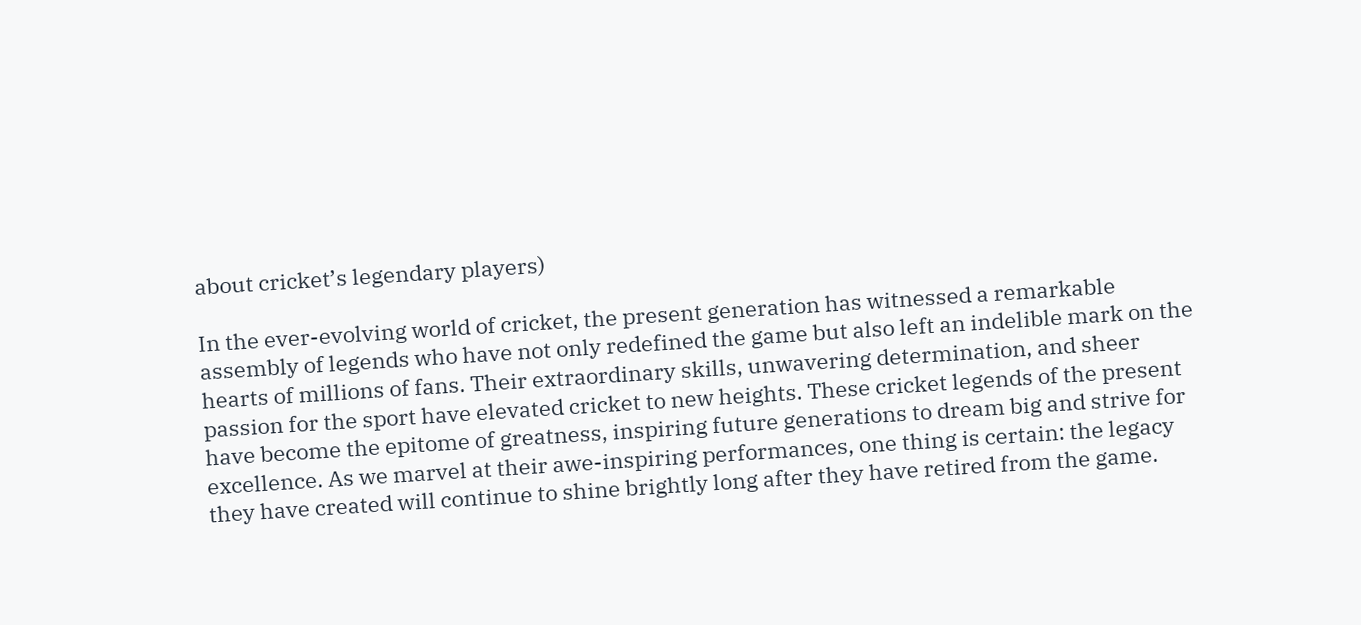about cricket’s legendary players)

In the ever-evolving world of cricket, the present generation has witnessed a remarkable assembly of legends who have not only redefined the game but also left an indelible mark on the hearts of millions of fans. Their extraordinary skills, unwavering determination, and sheer passion for the sport have elevated cricket to new heights. These cricket legends of the present have become the epitome of greatness, inspiring future generations to dream big and strive for excellence. As we marvel at their awe-inspiring performances, one thing is certain: the legacy they have created will continue to shine brightly long after they have retired from the game.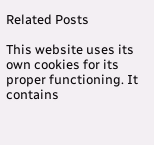Related Posts

This website uses its own cookies for its proper functioning. It contains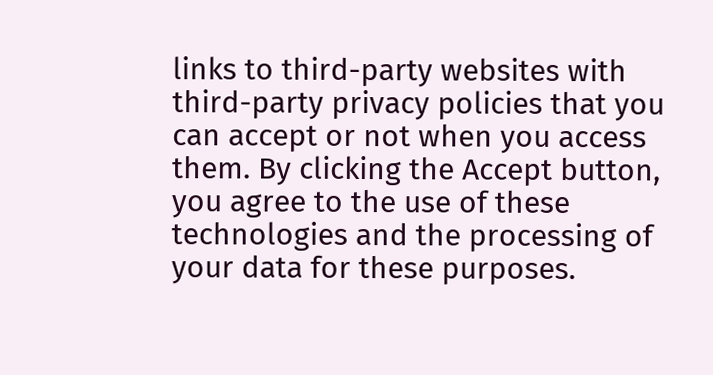links to third-party websites with third-party privacy policies that you can accept or not when you access them. By clicking the Accept button, you agree to the use of these technologies and the processing of your data for these purposes.